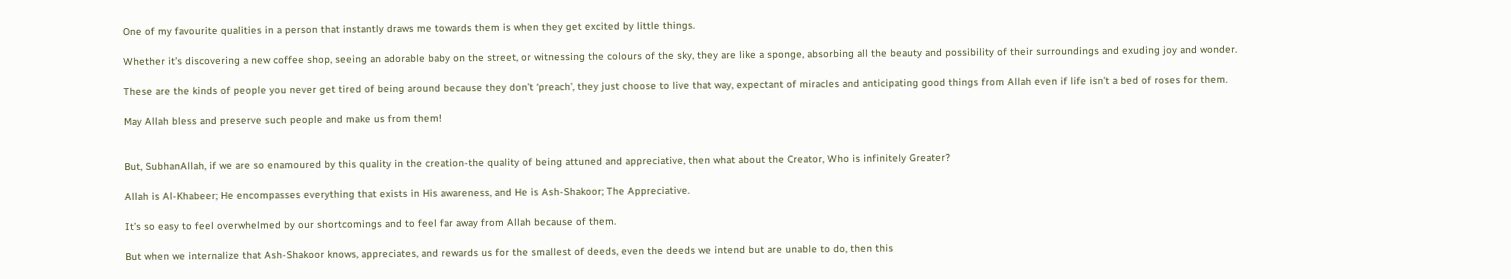One of my favourite qualities in a person that instantly draws me towards them is when they get excited by little things.

Whether it’s discovering a new coffee shop, seeing an adorable baby on the street, or witnessing the colours of the sky, they are like a sponge, absorbing all the beauty and possibility of their surroundings and exuding joy and wonder.

These are the kinds of people you never get tired of being around because they don’t ‘preach’, they just choose to live that way, expectant of miracles and anticipating good things from Allah even if life isn’t a bed of roses for them.

May Allah bless and preserve such people and make us from them!


But, SubhanAllah, if we are so enamoured by this quality in the creation-the quality of being attuned and appreciative, then what about the Creator, Who is infinitely Greater?

Allah is Al-Khabeer; He encompasses everything that exists in His awareness, and He is Ash-Shakoor; The Appreciative.

It’s so easy to feel overwhelmed by our shortcomings and to feel far away from Allah because of them.

But when we internalize that Ash-Shakoor knows, appreciates, and rewards us for the smallest of deeds, even the deeds we intend but are unable to do, then this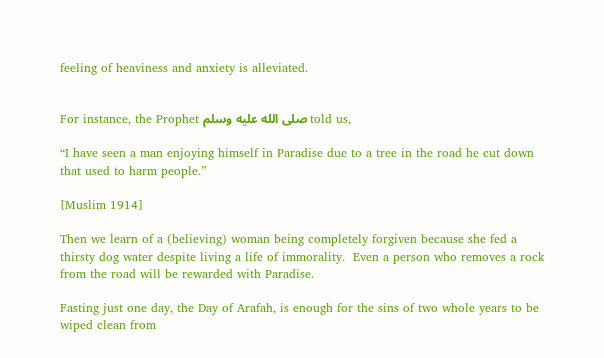feeling of heaviness and anxiety is alleviated.


For instance, the Prophet صلى الله عليه وسلم told us,

“I have seen a man enjoying himself in Paradise due to a tree in the road he cut down that used to harm people.”

[Muslim 1914]

Then we learn of a (believing) woman being completely forgiven because she fed a thirsty dog water despite living a life of immorality.  Even a person who removes a rock from the road will be rewarded with Paradise.

Fasting just one day, the Day of Arafah, is enough for the sins of two whole years to be wiped clean from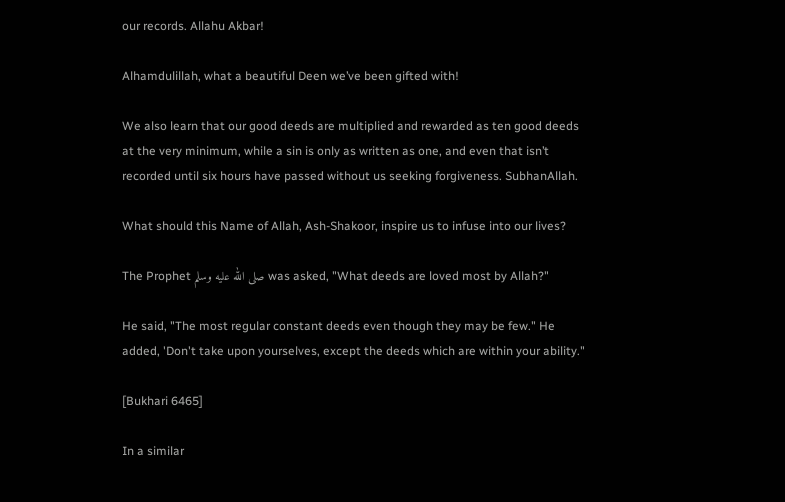our records. Allahu Akbar!

Alhamdulillah, what a beautiful Deen we’ve been gifted with!

We also learn that our good deeds are multiplied and rewarded as ten good deeds at the very minimum, while a sin is only as written as one, and even that isn’t recorded until six hours have passed without us seeking forgiveness. SubhanAllah.

What should this Name of Allah, Ash-Shakoor, inspire us to infuse into our lives?

The Prophet صلى الله عليه وسلم was asked, "What deeds are loved most by Allah?"

He said, "The most regular constant deeds even though they may be few." He added, 'Don't take upon yourselves, except the deeds which are within your ability."

[Bukhari 6465]

In a similar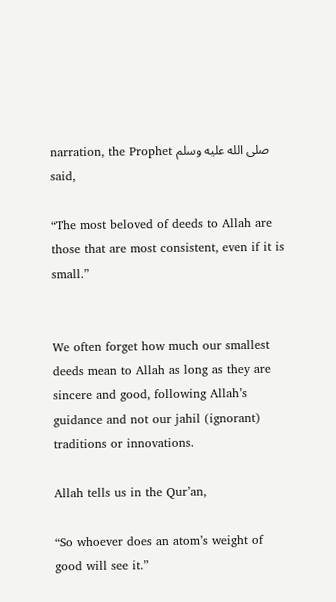narration, the Prophet صلى الله عليه وسلم said,

“The most beloved of deeds to Allah are those that are most consistent, even if it is small.”


We often forget how much our smallest deeds mean to Allah as long as they are sincere and good, following Allah’s guidance and not our jahil (ignorant) traditions or innovations.

Allah tells us in the Qur’an,

“So whoever does an atom’s weight of good will see it.”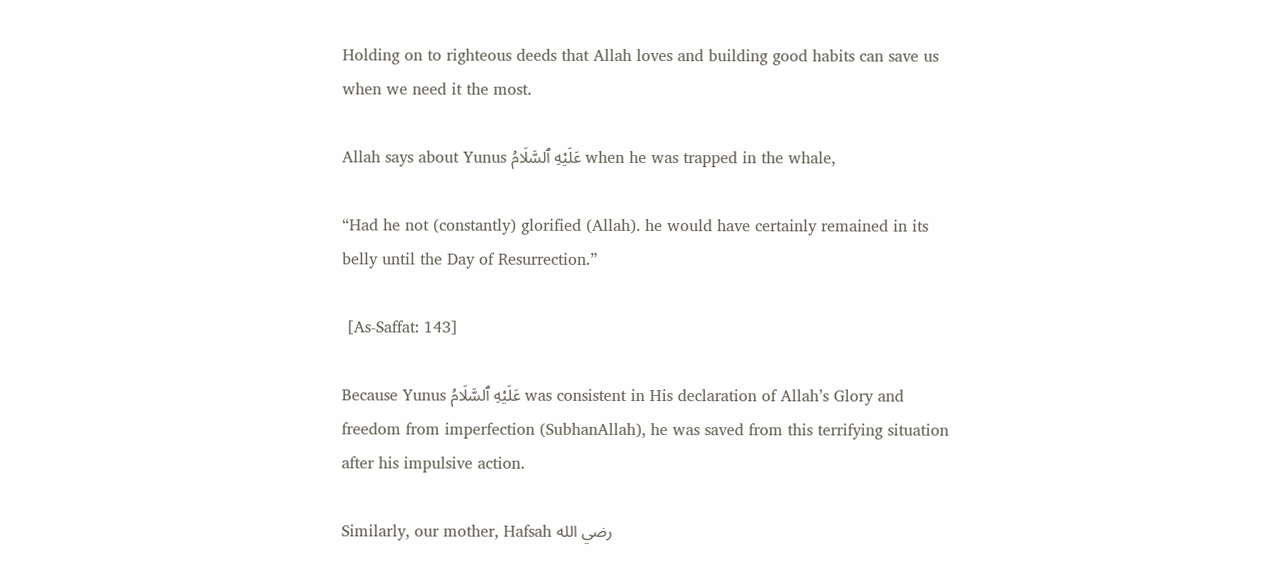Holding on to righteous deeds that Allah loves and building good habits can save us when we need it the most.

Allah says about Yunus عَلَيْهِ ٱلسَّلَامُ when he was trapped in the whale,

“Had he not (constantly) glorified (Allah). he would have certainly remained in its belly until the Day of Resurrection.”

 [As-Saffat: 143]

Because Yunus عَلَيْهِ ٱلسَّلَامُ was consistent in His declaration of Allah’s Glory and freedom from imperfection (SubhanAllah), he was saved from this terrifying situation after his impulsive action.

Similarly, our mother, Hafsah رضي الله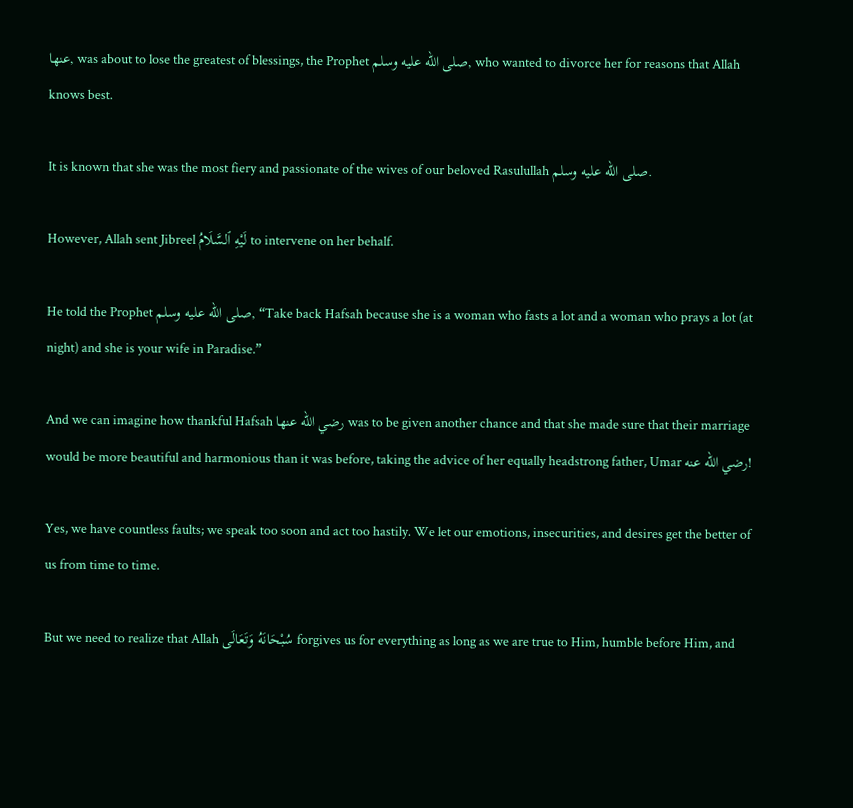عنها, was about to lose the greatest of blessings, the Prophet صلى الله عليه وسلم, who wanted to divorce her for reasons that Allah knows best.

It is known that she was the most fiery and passionate of the wives of our beloved Rasulullah صلى الله عليه وسلم.

However, Allah sent Jibreel لَيْهِ ٱلسَّلَامُ to intervene on her behalf.

He told the Prophet صلى الله عليه وسلم, “Take back Hafsah because she is a woman who fasts a lot and a woman who prays a lot (at night) and she is your wife in Paradise.”

And we can imagine how thankful Hafsah رضي الله عنها was to be given another chance and that she made sure that their marriage would be more beautiful and harmonious than it was before, taking the advice of her equally headstrong father, Umar رضي الله عنه!

Yes, we have countless faults; we speak too soon and act too hastily. We let our emotions, insecurities, and desires get the better of us from time to time.

But we need to realize that Allah سُبْحَانَهُ وَتَعَالَى forgives us for everything as long as we are true to Him, humble before Him, and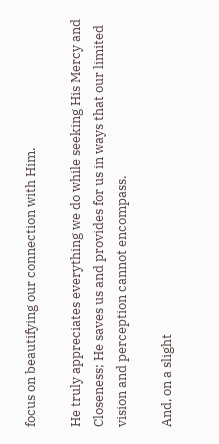focus on beautifying our connection with Him.

He truly appreciates everything we do while seeking His Mercy and Closeness; He saves us and provides for us in ways that our limited vision and perception cannot encompass.

And, on a slight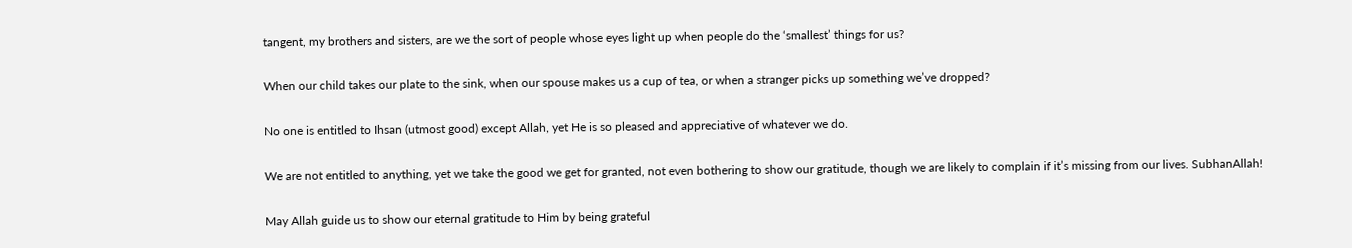tangent, my brothers and sisters, are we the sort of people whose eyes light up when people do the ‘smallest’ things for us?

When our child takes our plate to the sink, when our spouse makes us a cup of tea, or when a stranger picks up something we’ve dropped?

No one is entitled to Ihsan (utmost good) except Allah, yet He is so pleased and appreciative of whatever we do.

We are not entitled to anything, yet we take the good we get for granted, not even bothering to show our gratitude, though we are likely to complain if it’s missing from our lives. SubhanAllah!

May Allah guide us to show our eternal gratitude to Him by being grateful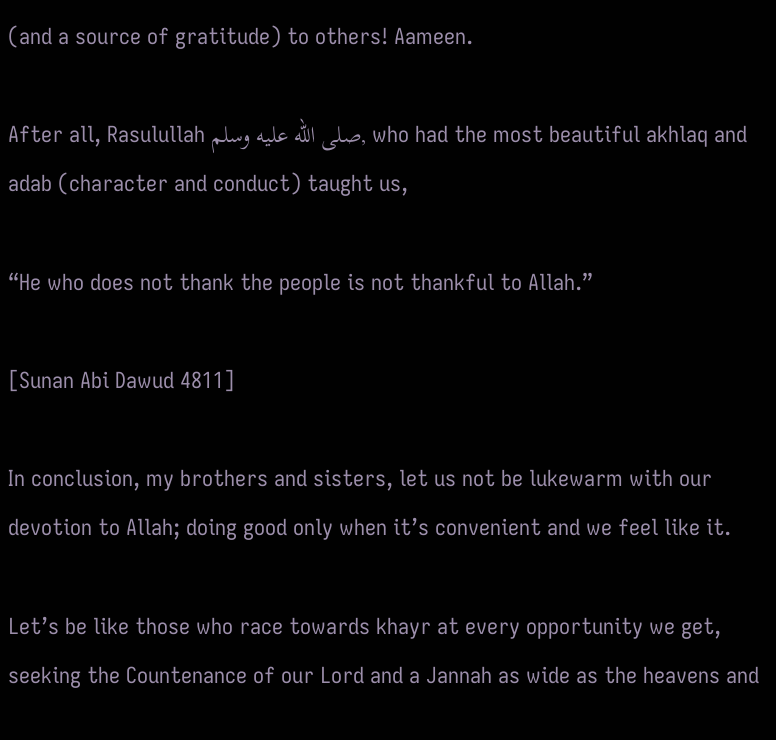(and a source of gratitude) to others! Aameen.

After all, Rasulullah صلى الله عليه وسلم, who had the most beautiful akhlaq and adab (character and conduct) taught us,

“He who does not thank the people is not thankful to Allah.”

[Sunan Abi Dawud 4811]

In conclusion, my brothers and sisters, let us not be lukewarm with our devotion to Allah; doing good only when it’s convenient and we feel like it.

Let’s be like those who race towards khayr at every opportunity we get, seeking the Countenance of our Lord and a Jannah as wide as the heavens and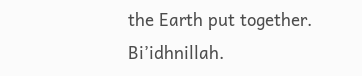the Earth put together. Bi’idhnillah.